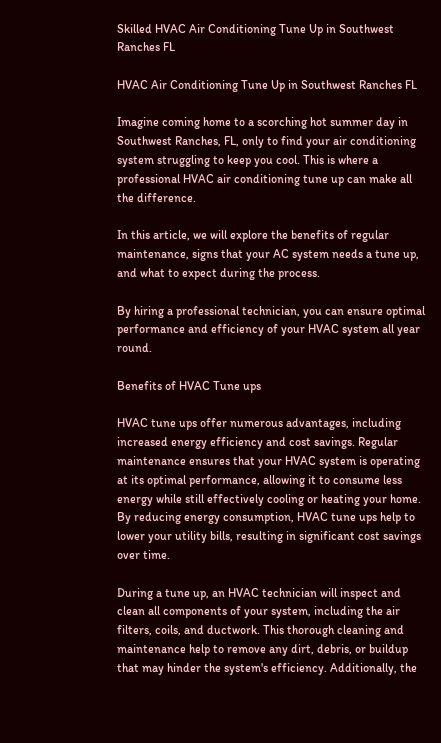Skilled HVAC Air Conditioning Tune Up in Southwest Ranches FL

HVAC Air Conditioning Tune Up in Southwest Ranches FL

Imagine coming home to a scorching hot summer day in Southwest Ranches, FL, only to find your air conditioning system struggling to keep you cool. This is where a professional HVAC air conditioning tune up can make all the difference.

In this article, we will explore the benefits of regular maintenance, signs that your AC system needs a tune up, and what to expect during the process.

By hiring a professional technician, you can ensure optimal performance and efficiency of your HVAC system all year round.

Benefits of HVAC Tune ups

HVAC tune ups offer numerous advantages, including increased energy efficiency and cost savings. Regular maintenance ensures that your HVAC system is operating at its optimal performance, allowing it to consume less energy while still effectively cooling or heating your home. By reducing energy consumption, HVAC tune ups help to lower your utility bills, resulting in significant cost savings over time.

During a tune up, an HVAC technician will inspect and clean all components of your system, including the air filters, coils, and ductwork. This thorough cleaning and maintenance help to remove any dirt, debris, or buildup that may hinder the system's efficiency. Additionally, the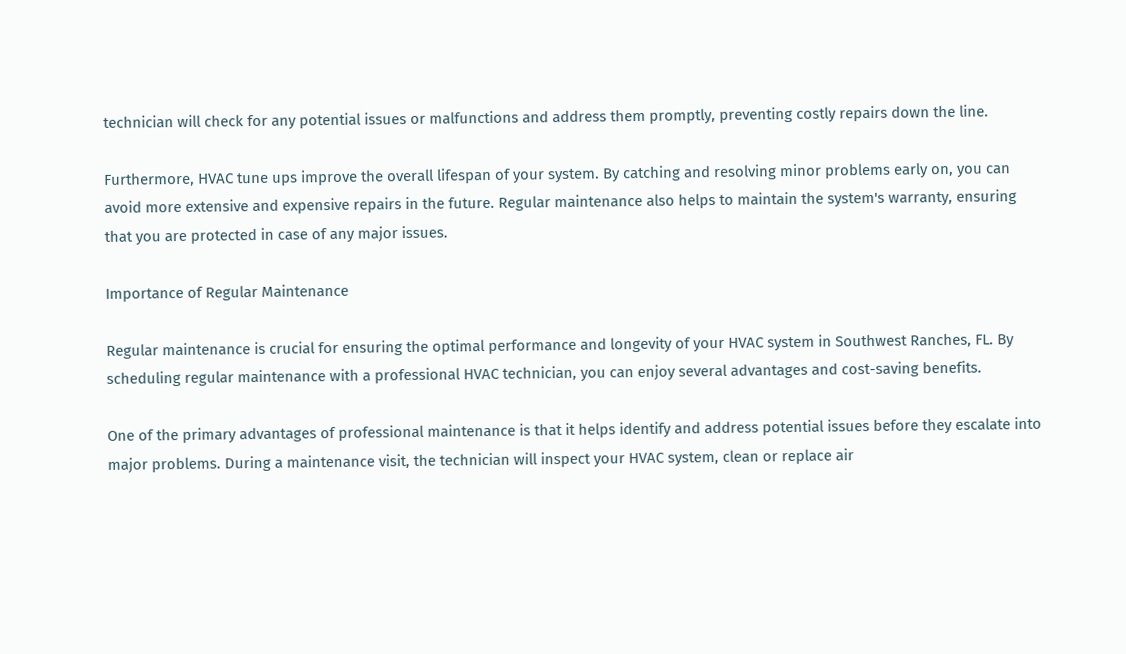technician will check for any potential issues or malfunctions and address them promptly, preventing costly repairs down the line.

Furthermore, HVAC tune ups improve the overall lifespan of your system. By catching and resolving minor problems early on, you can avoid more extensive and expensive repairs in the future. Regular maintenance also helps to maintain the system's warranty, ensuring that you are protected in case of any major issues.

Importance of Regular Maintenance

Regular maintenance is crucial for ensuring the optimal performance and longevity of your HVAC system in Southwest Ranches, FL. By scheduling regular maintenance with a professional HVAC technician, you can enjoy several advantages and cost-saving benefits.

One of the primary advantages of professional maintenance is that it helps identify and address potential issues before they escalate into major problems. During a maintenance visit, the technician will inspect your HVAC system, clean or replace air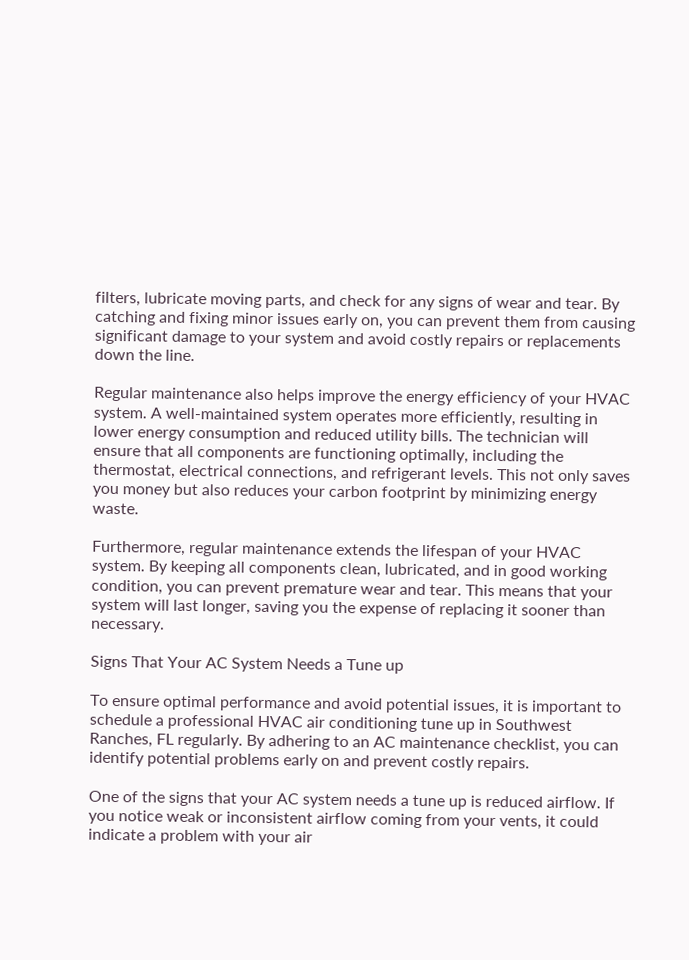filters, lubricate moving parts, and check for any signs of wear and tear. By catching and fixing minor issues early on, you can prevent them from causing significant damage to your system and avoid costly repairs or replacements down the line.

Regular maintenance also helps improve the energy efficiency of your HVAC system. A well-maintained system operates more efficiently, resulting in lower energy consumption and reduced utility bills. The technician will ensure that all components are functioning optimally, including the thermostat, electrical connections, and refrigerant levels. This not only saves you money but also reduces your carbon footprint by minimizing energy waste.

Furthermore, regular maintenance extends the lifespan of your HVAC system. By keeping all components clean, lubricated, and in good working condition, you can prevent premature wear and tear. This means that your system will last longer, saving you the expense of replacing it sooner than necessary.

Signs That Your AC System Needs a Tune up

To ensure optimal performance and avoid potential issues, it is important to schedule a professional HVAC air conditioning tune up in Southwest Ranches, FL regularly. By adhering to an AC maintenance checklist, you can identify potential problems early on and prevent costly repairs.

One of the signs that your AC system needs a tune up is reduced airflow. If you notice weak or inconsistent airflow coming from your vents, it could indicate a problem with your air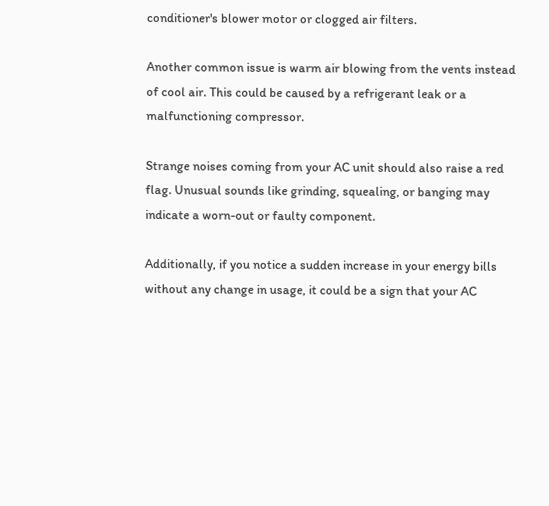conditioner's blower motor or clogged air filters.

Another common issue is warm air blowing from the vents instead of cool air. This could be caused by a refrigerant leak or a malfunctioning compressor.

Strange noises coming from your AC unit should also raise a red flag. Unusual sounds like grinding, squealing, or banging may indicate a worn-out or faulty component.

Additionally, if you notice a sudden increase in your energy bills without any change in usage, it could be a sign that your AC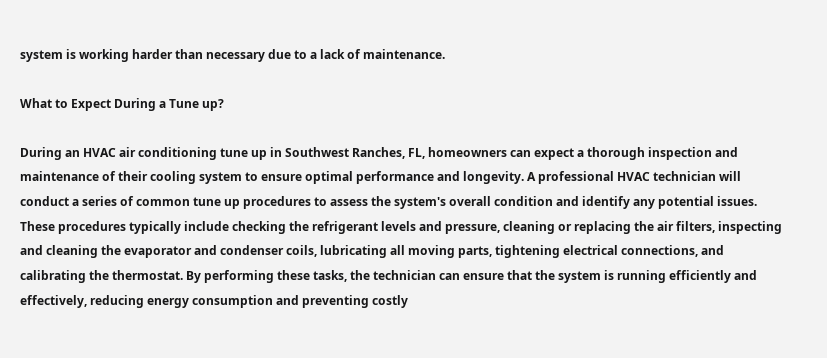system is working harder than necessary due to a lack of maintenance.

What to Expect During a Tune up?

During an HVAC air conditioning tune up in Southwest Ranches, FL, homeowners can expect a thorough inspection and maintenance of their cooling system to ensure optimal performance and longevity. A professional HVAC technician will conduct a series of common tune up procedures to assess the system's overall condition and identify any potential issues. These procedures typically include checking the refrigerant levels and pressure, cleaning or replacing the air filters, inspecting and cleaning the evaporator and condenser coils, lubricating all moving parts, tightening electrical connections, and calibrating the thermostat. By performing these tasks, the technician can ensure that the system is running efficiently and effectively, reducing energy consumption and preventing costly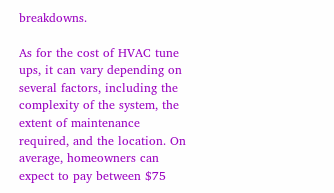breakdowns.

As for the cost of HVAC tune ups, it can vary depending on several factors, including the complexity of the system, the extent of maintenance required, and the location. On average, homeowners can expect to pay between $75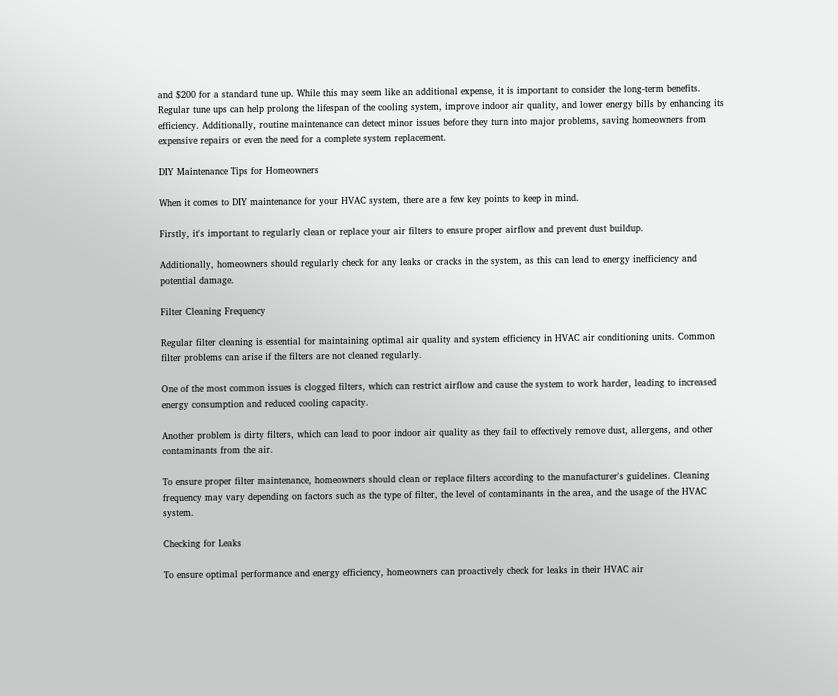and $200 for a standard tune up. While this may seem like an additional expense, it is important to consider the long-term benefits. Regular tune ups can help prolong the lifespan of the cooling system, improve indoor air quality, and lower energy bills by enhancing its efficiency. Additionally, routine maintenance can detect minor issues before they turn into major problems, saving homeowners from expensive repairs or even the need for a complete system replacement.

DIY Maintenance Tips for Homeowners

When it comes to DIY maintenance for your HVAC system, there are a few key points to keep in mind.

Firstly, it's important to regularly clean or replace your air filters to ensure proper airflow and prevent dust buildup.

Additionally, homeowners should regularly check for any leaks or cracks in the system, as this can lead to energy inefficiency and potential damage.

Filter Cleaning Frequency

Regular filter cleaning is essential for maintaining optimal air quality and system efficiency in HVAC air conditioning units. Common filter problems can arise if the filters are not cleaned regularly.

One of the most common issues is clogged filters, which can restrict airflow and cause the system to work harder, leading to increased energy consumption and reduced cooling capacity.

Another problem is dirty filters, which can lead to poor indoor air quality as they fail to effectively remove dust, allergens, and other contaminants from the air.

To ensure proper filter maintenance, homeowners should clean or replace filters according to the manufacturer's guidelines. Cleaning frequency may vary depending on factors such as the type of filter, the level of contaminants in the area, and the usage of the HVAC system.

Checking for Leaks

To ensure optimal performance and energy efficiency, homeowners can proactively check for leaks in their HVAC air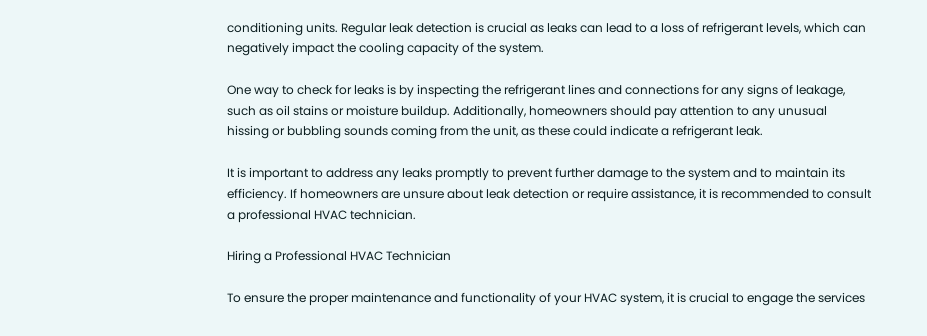conditioning units. Regular leak detection is crucial as leaks can lead to a loss of refrigerant levels, which can negatively impact the cooling capacity of the system.

One way to check for leaks is by inspecting the refrigerant lines and connections for any signs of leakage, such as oil stains or moisture buildup. Additionally, homeowners should pay attention to any unusual hissing or bubbling sounds coming from the unit, as these could indicate a refrigerant leak.

It is important to address any leaks promptly to prevent further damage to the system and to maintain its efficiency. If homeowners are unsure about leak detection or require assistance, it is recommended to consult a professional HVAC technician.

Hiring a Professional HVAC Technician

To ensure the proper maintenance and functionality of your HVAC system, it is crucial to engage the services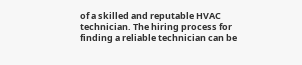of a skilled and reputable HVAC technician. The hiring process for finding a reliable technician can be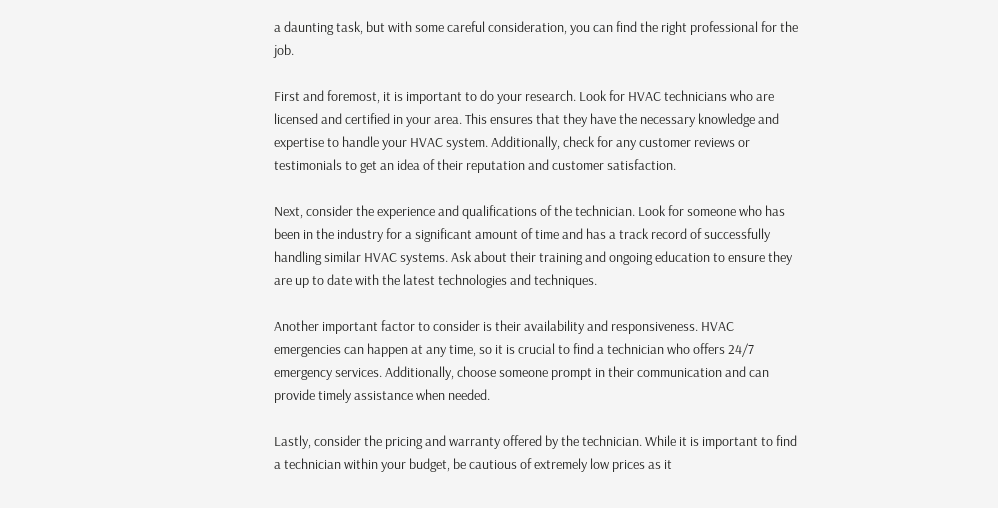a daunting task, but with some careful consideration, you can find the right professional for the job.

First and foremost, it is important to do your research. Look for HVAC technicians who are licensed and certified in your area. This ensures that they have the necessary knowledge and expertise to handle your HVAC system. Additionally, check for any customer reviews or testimonials to get an idea of their reputation and customer satisfaction.

Next, consider the experience and qualifications of the technician. Look for someone who has been in the industry for a significant amount of time and has a track record of successfully handling similar HVAC systems. Ask about their training and ongoing education to ensure they are up to date with the latest technologies and techniques.

Another important factor to consider is their availability and responsiveness. HVAC emergencies can happen at any time, so it is crucial to find a technician who offers 24/7 emergency services. Additionally, choose someone prompt in their communication and can provide timely assistance when needed.

Lastly, consider the pricing and warranty offered by the technician. While it is important to find a technician within your budget, be cautious of extremely low prices as it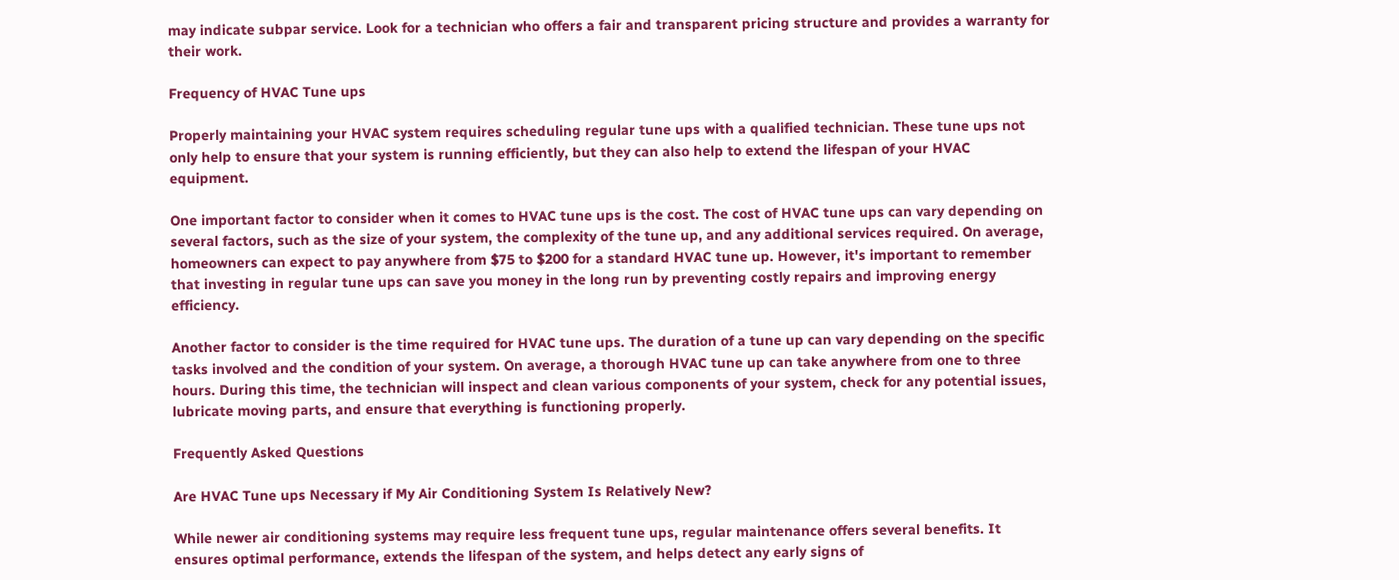may indicate subpar service. Look for a technician who offers a fair and transparent pricing structure and provides a warranty for their work.

Frequency of HVAC Tune ups

Properly maintaining your HVAC system requires scheduling regular tune ups with a qualified technician. These tune ups not only help to ensure that your system is running efficiently, but they can also help to extend the lifespan of your HVAC equipment.

One important factor to consider when it comes to HVAC tune ups is the cost. The cost of HVAC tune ups can vary depending on several factors, such as the size of your system, the complexity of the tune up, and any additional services required. On average, homeowners can expect to pay anywhere from $75 to $200 for a standard HVAC tune up. However, it's important to remember that investing in regular tune ups can save you money in the long run by preventing costly repairs and improving energy efficiency.

Another factor to consider is the time required for HVAC tune ups. The duration of a tune up can vary depending on the specific tasks involved and the condition of your system. On average, a thorough HVAC tune up can take anywhere from one to three hours. During this time, the technician will inspect and clean various components of your system, check for any potential issues, lubricate moving parts, and ensure that everything is functioning properly.

Frequently Asked Questions

Are HVAC Tune ups Necessary if My Air Conditioning System Is Relatively New?

While newer air conditioning systems may require less frequent tune ups, regular maintenance offers several benefits. It ensures optimal performance, extends the lifespan of the system, and helps detect any early signs of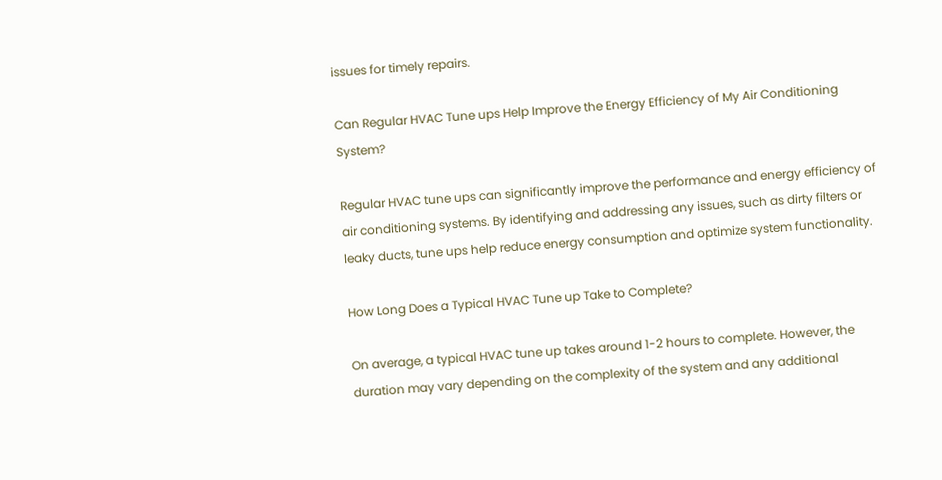issues for timely repairs.

Can Regular HVAC Tune ups Help Improve the Energy Efficiency of My Air Conditioning System?

Regular HVAC tune ups can significantly improve the performance and energy efficiency of air conditioning systems. By identifying and addressing any issues, such as dirty filters or leaky ducts, tune ups help reduce energy consumption and optimize system functionality.

How Long Does a Typical HVAC Tune up Take to Complete?

On average, a typical HVAC tune up takes around 1-2 hours to complete. However, the duration may vary depending on the complexity of the system and any additional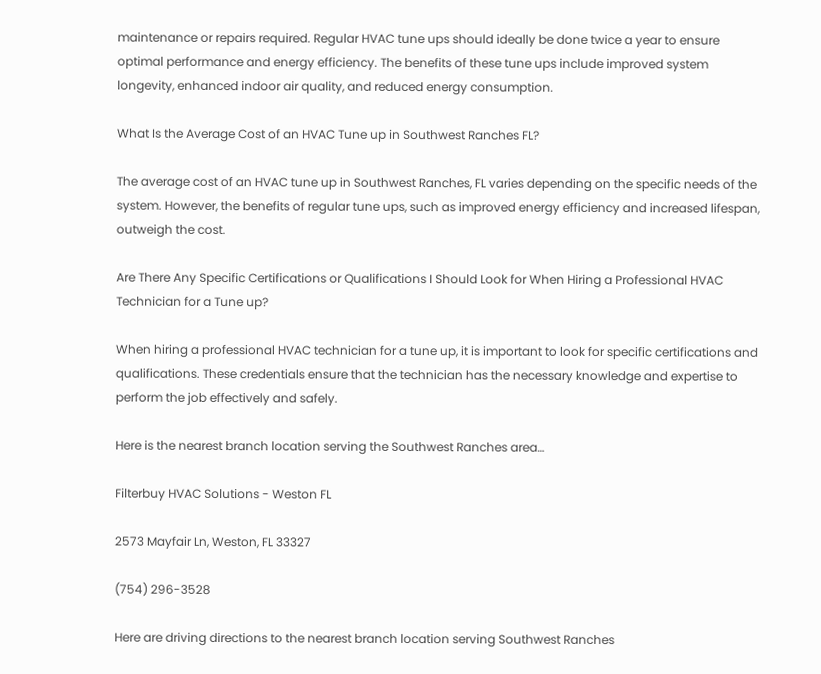maintenance or repairs required. Regular HVAC tune ups should ideally be done twice a year to ensure optimal performance and energy efficiency. The benefits of these tune ups include improved system longevity, enhanced indoor air quality, and reduced energy consumption.

What Is the Average Cost of an HVAC Tune up in Southwest Ranches FL?

The average cost of an HVAC tune up in Southwest Ranches, FL varies depending on the specific needs of the system. However, the benefits of regular tune ups, such as improved energy efficiency and increased lifespan, outweigh the cost.

Are There Any Specific Certifications or Qualifications I Should Look for When Hiring a Professional HVAC Technician for a Tune up?

When hiring a professional HVAC technician for a tune up, it is important to look for specific certifications and qualifications. These credentials ensure that the technician has the necessary knowledge and expertise to perform the job effectively and safely.

Here is the nearest branch location serving the Southwest Ranches area…

Filterbuy HVAC Solutions - Weston FL

2573 Mayfair Ln, Weston, FL 33327

(754) 296-3528

Here are driving directions to the nearest branch location serving Southwest Ranches